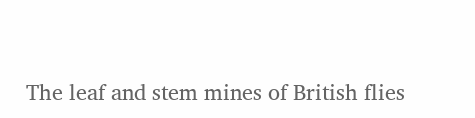The leaf and stem mines of British flies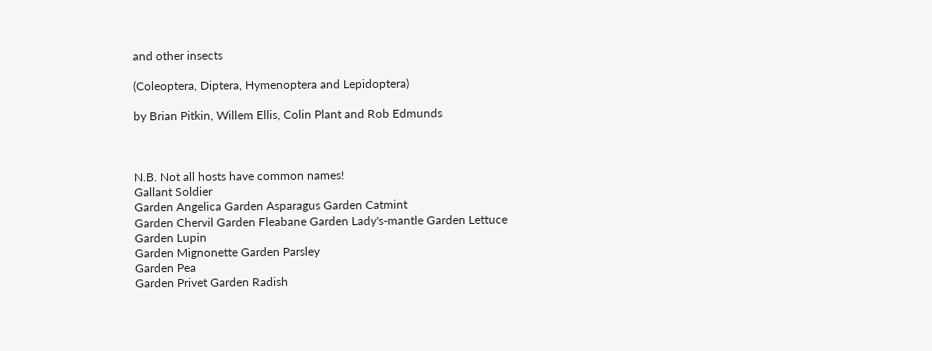and other insects

(Coleoptera, Diptera, Hymenoptera and Lepidoptera)

by Brian Pitkin, Willem Ellis, Colin Plant and Rob Edmunds



N.B. Not all hosts have common names!
Gallant Soldier
Garden Angelica Garden Asparagus Garden Catmint
Garden Chervil Garden Fleabane Garden Lady's-mantle Garden Lettuce
Garden Lupin
Garden Mignonette Garden Parsley
Garden Pea
Garden Privet Garden Radish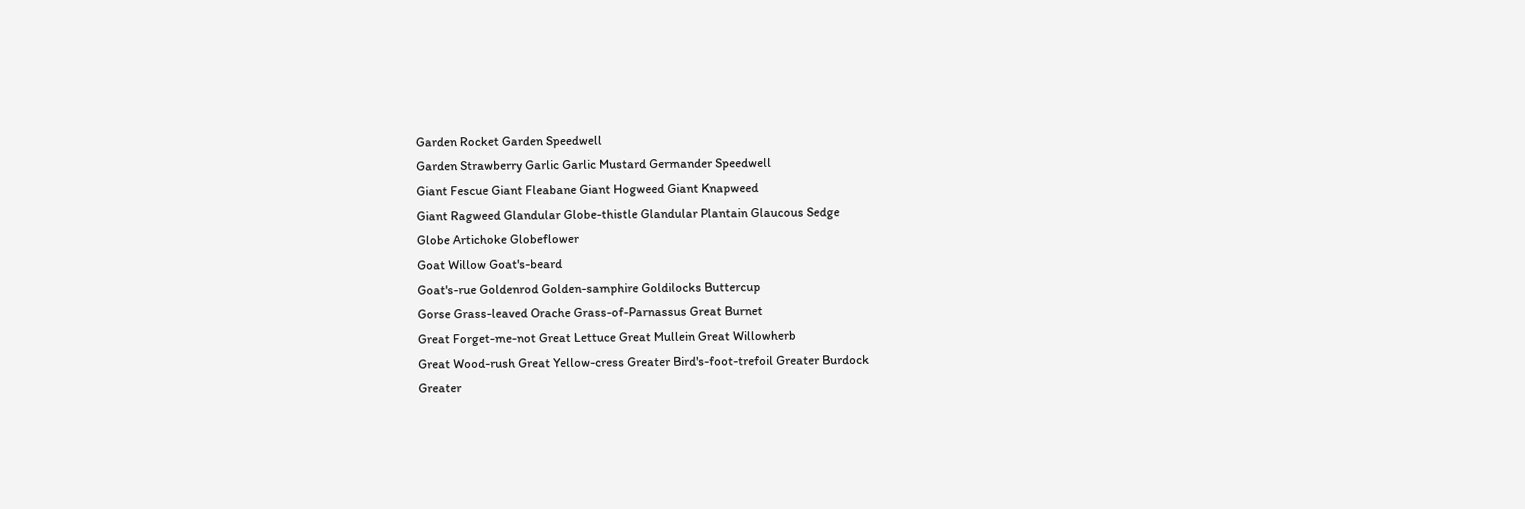Garden Rocket Garden Speedwell
Garden Strawberry Garlic Garlic Mustard Germander Speedwell
Giant Fescue Giant Fleabane Giant Hogweed Giant Knapweed
Giant Ragweed Glandular Globe-thistle Glandular Plantain Glaucous Sedge
Globe Artichoke Globeflower
Goat Willow Goat's-beard
Goat's-rue Goldenrod Golden-samphire Goldilocks Buttercup
Gorse Grass-leaved Orache Grass-of-Parnassus Great Burnet
Great Forget-me-not Great Lettuce Great Mullein Great Willowherb
Great Wood-rush Great Yellow-cress Greater Bird's-foot-trefoil Greater Burdock
Greater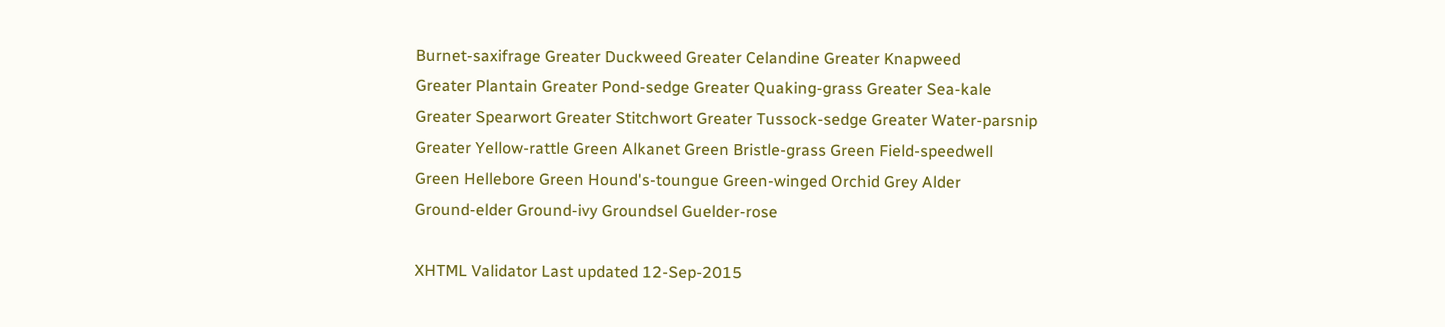Burnet-saxifrage Greater Duckweed Greater Celandine Greater Knapweed
Greater Plantain Greater Pond-sedge Greater Quaking-grass Greater Sea-kale
Greater Spearwort Greater Stitchwort Greater Tussock-sedge Greater Water-parsnip
Greater Yellow-rattle Green Alkanet Green Bristle-grass Green Field-speedwell
Green Hellebore Green Hound's-toungue Green-winged Orchid Grey Alder
Ground-elder Ground-ivy Groundsel Guelder-rose

XHTML Validator Last updated 12-Sep-2015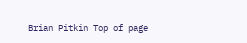Brian Pitkin Top of page